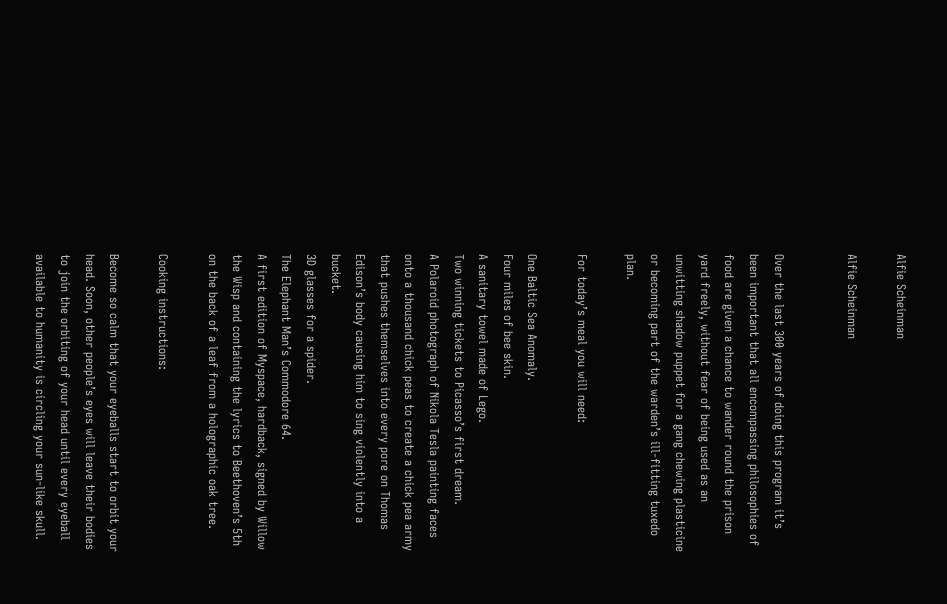Alfie Scheinman

Alfie Scheinman


Over the last 300 years of doing this program it’s been important that all encompassing philosophies of food are given a chance to wander round the prison yard freely, without fear of being used as an unwitting shadow puppet for a gang chewing plasticine or becoming part of the warden’s ill-fitting tuxedo plan.

For today’s meal you will need:

One Baltic Sea Anomaly.
Four miles of bee skin.
A sanitary towel made of Lego.
Two winning tickets to Picasso’s first dream.
A Polaroid photograph of Nikola Tesla painting faces onto a thousand chick peas to create a chick pea army that pushes themselves into every pore on Thomas Edison’s body causing him to sing violently into a bucket.
3D glasses for a spider.
The Elephant Man’s Commodore 64.
A first edition of Myspace, hardback, signed by Willow the Wisp and containing the lyrics to Beethoven’s 5th on the back of a leaf from a holographic oak tree.

Cooking instructions:

Become so calm that your eyeballs start to orbit your head. Soon, other people’s eyes will leave their bodies to join the orbiting of your head until every eyeball available to humanity is circling your sun-like skull.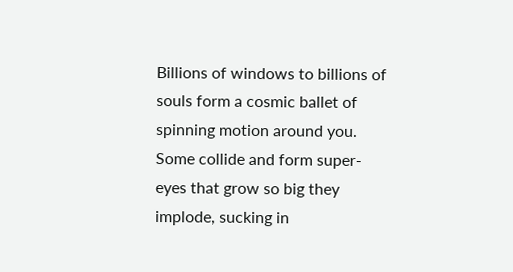Billions of windows to billions of souls form a cosmic ballet of spinning motion around you. Some collide and form super-eyes that grow so big they implode, sucking in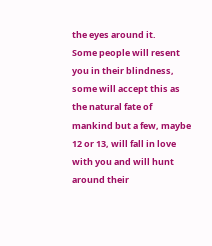the eyes around it.
Some people will resent you in their blindness, some will accept this as the natural fate of mankind but a few, maybe 12 or 13, will fall in love with you and will hunt around their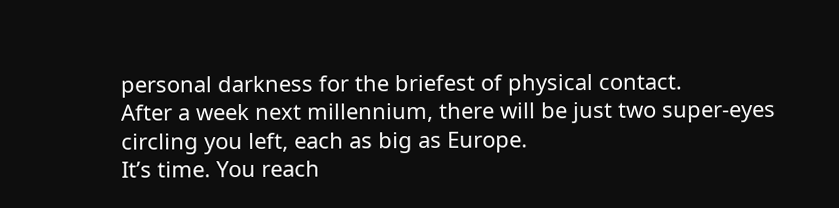personal darkness for the briefest of physical contact.
After a week next millennium, there will be just two super-eyes circling you left, each as big as Europe.
It’s time. You reach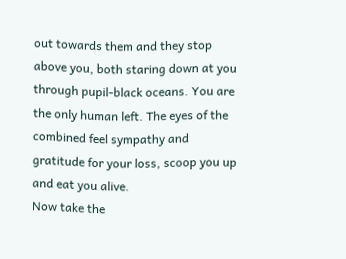out towards them and they stop above you, both staring down at you through pupil-black oceans. You are the only human left. The eyes of the combined feel sympathy and gratitude for your loss, scoop you up and eat you alive.
Now take the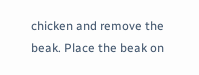chicken and remove the beak. Place the beak on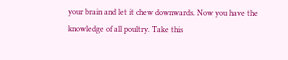your brain and let it chew downwards. Now you have the knowledge of all poultry. Take this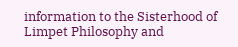information to the Sisterhood of Limpet Philosophy and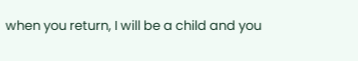when you return, I will be a child and you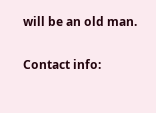will be an old man.

Contact info: